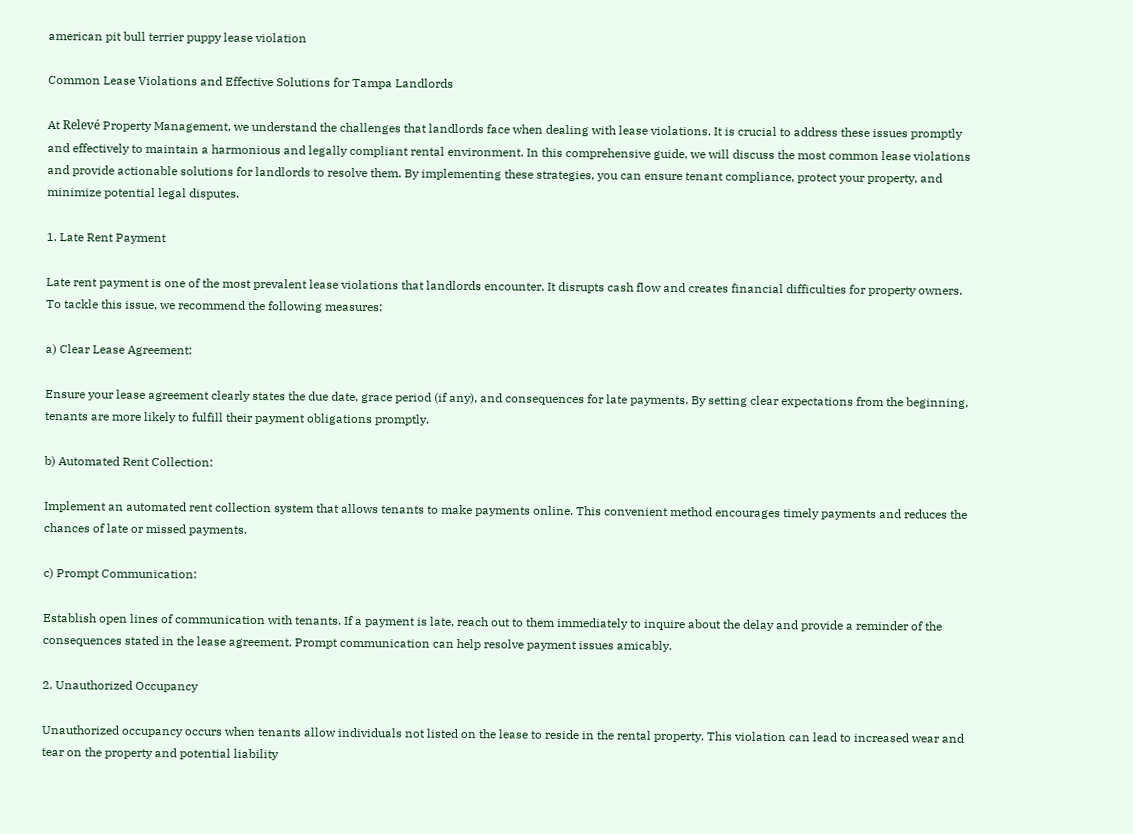american pit bull terrier puppy lease violation

Common Lease Violations and Effective Solutions for Tampa Landlords

At Relevé Property Management, we understand the challenges that landlords face when dealing with lease violations. It is crucial to address these issues promptly and effectively to maintain a harmonious and legally compliant rental environment. In this comprehensive guide, we will discuss the most common lease violations and provide actionable solutions for landlords to resolve them. By implementing these strategies, you can ensure tenant compliance, protect your property, and minimize potential legal disputes.

1. Late Rent Payment

Late rent payment is one of the most prevalent lease violations that landlords encounter. It disrupts cash flow and creates financial difficulties for property owners. To tackle this issue, we recommend the following measures:

a) Clear Lease Agreement:

Ensure your lease agreement clearly states the due date, grace period (if any), and consequences for late payments. By setting clear expectations from the beginning, tenants are more likely to fulfill their payment obligations promptly.

b) Automated Rent Collection:

Implement an automated rent collection system that allows tenants to make payments online. This convenient method encourages timely payments and reduces the chances of late or missed payments.

c) Prompt Communication:

Establish open lines of communication with tenants. If a payment is late, reach out to them immediately to inquire about the delay and provide a reminder of the consequences stated in the lease agreement. Prompt communication can help resolve payment issues amicably.

2. Unauthorized Occupancy

Unauthorized occupancy occurs when tenants allow individuals not listed on the lease to reside in the rental property. This violation can lead to increased wear and tear on the property and potential liability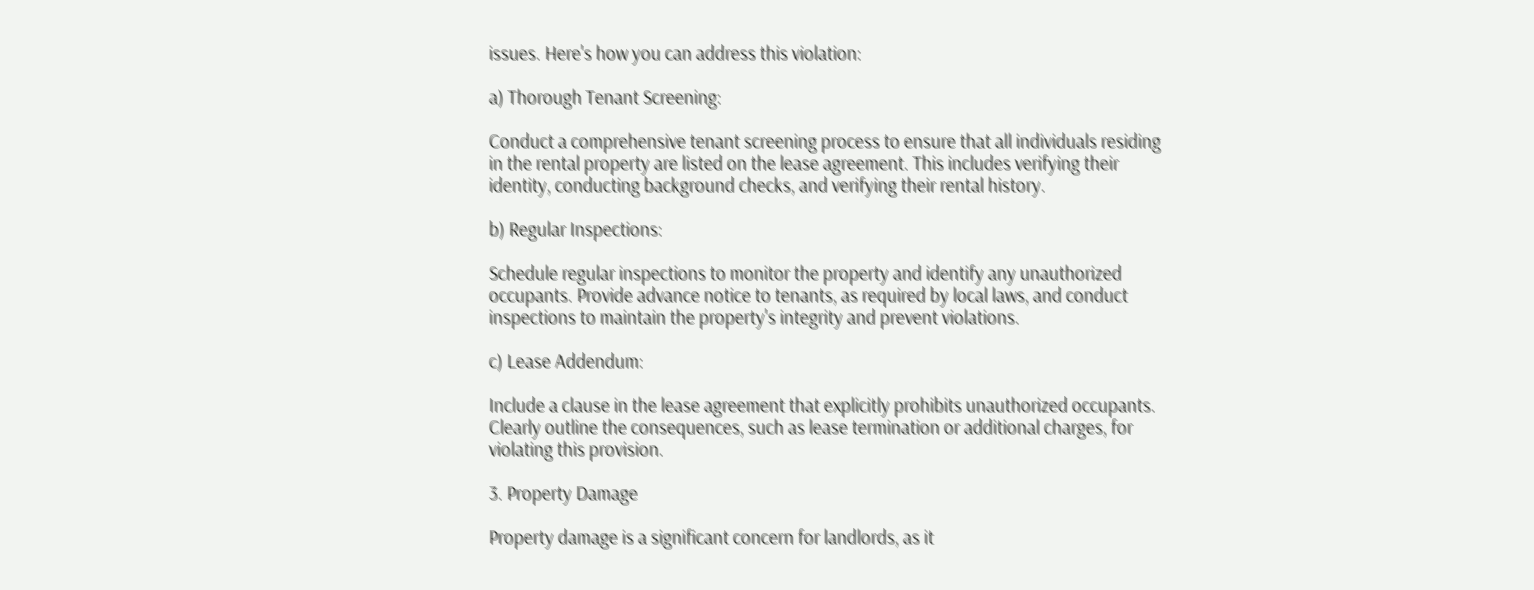issues. Here's how you can address this violation:

a) Thorough Tenant Screening:

Conduct a comprehensive tenant screening process to ensure that all individuals residing in the rental property are listed on the lease agreement. This includes verifying their identity, conducting background checks, and verifying their rental history.

b) Regular Inspections:

Schedule regular inspections to monitor the property and identify any unauthorized occupants. Provide advance notice to tenants, as required by local laws, and conduct inspections to maintain the property's integrity and prevent violations.

c) Lease Addendum:

Include a clause in the lease agreement that explicitly prohibits unauthorized occupants. Clearly outline the consequences, such as lease termination or additional charges, for violating this provision.

3. Property Damage

Property damage is a significant concern for landlords, as it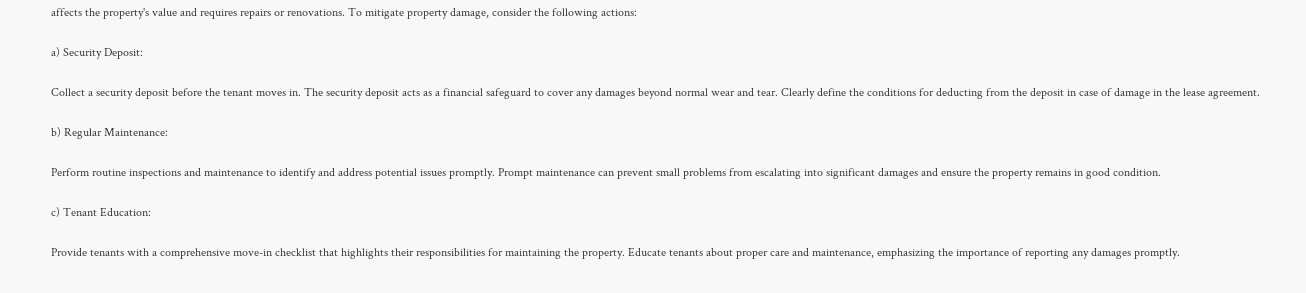affects the property's value and requires repairs or renovations. To mitigate property damage, consider the following actions:

a) Security Deposit:

Collect a security deposit before the tenant moves in. The security deposit acts as a financial safeguard to cover any damages beyond normal wear and tear. Clearly define the conditions for deducting from the deposit in case of damage in the lease agreement.

b) Regular Maintenance:

Perform routine inspections and maintenance to identify and address potential issues promptly. Prompt maintenance can prevent small problems from escalating into significant damages and ensure the property remains in good condition.

c) Tenant Education:

Provide tenants with a comprehensive move-in checklist that highlights their responsibilities for maintaining the property. Educate tenants about proper care and maintenance, emphasizing the importance of reporting any damages promptly.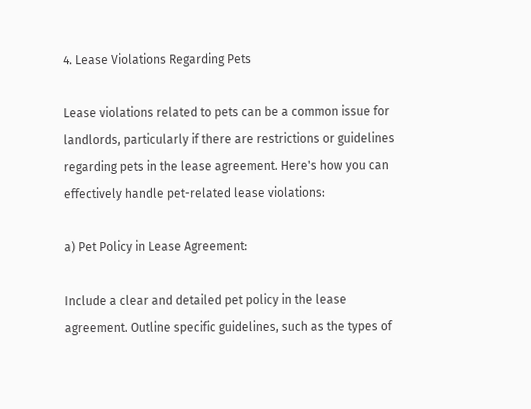4. Lease Violations Regarding Pets

Lease violations related to pets can be a common issue for landlords, particularly if there are restrictions or guidelines regarding pets in the lease agreement. Here's how you can effectively handle pet-related lease violations:

a) Pet Policy in Lease Agreement:

Include a clear and detailed pet policy in the lease agreement. Outline specific guidelines, such as the types of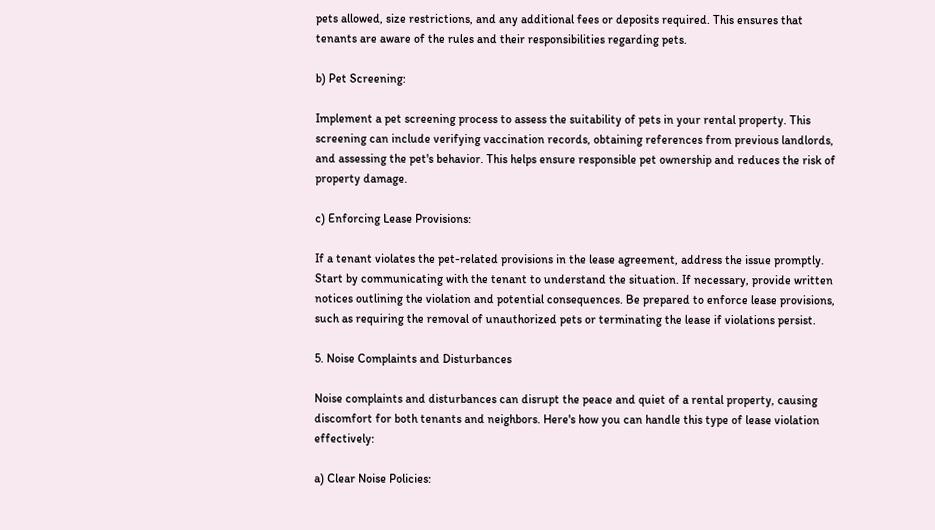pets allowed, size restrictions, and any additional fees or deposits required. This ensures that tenants are aware of the rules and their responsibilities regarding pets.

b) Pet Screening:

Implement a pet screening process to assess the suitability of pets in your rental property. This screening can include verifying vaccination records, obtaining references from previous landlords, and assessing the pet's behavior. This helps ensure responsible pet ownership and reduces the risk of property damage.

c) Enforcing Lease Provisions:

If a tenant violates the pet-related provisions in the lease agreement, address the issue promptly. Start by communicating with the tenant to understand the situation. If necessary, provide written notices outlining the violation and potential consequences. Be prepared to enforce lease provisions, such as requiring the removal of unauthorized pets or terminating the lease if violations persist.

5. Noise Complaints and Disturbances

Noise complaints and disturbances can disrupt the peace and quiet of a rental property, causing discomfort for both tenants and neighbors. Here's how you can handle this type of lease violation effectively:

a) Clear Noise Policies: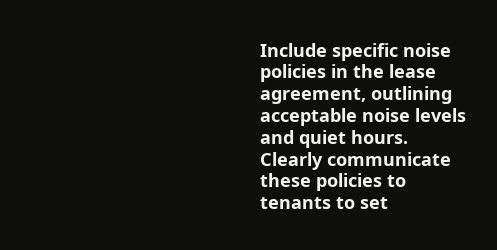Include specific noise policies in the lease agreement, outlining acceptable noise levels and quiet hours. Clearly communicate these policies to tenants to set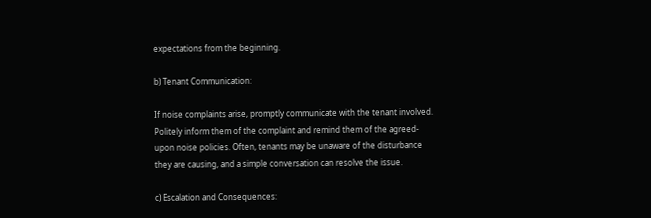expectations from the beginning.

b) Tenant Communication:

If noise complaints arise, promptly communicate with the tenant involved. Politely inform them of the complaint and remind them of the agreed-upon noise policies. Often, tenants may be unaware of the disturbance they are causing, and a simple conversation can resolve the issue.

c) Escalation and Consequences: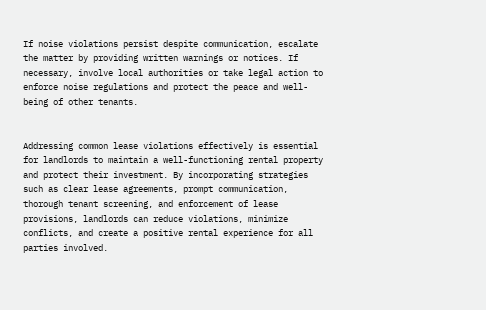If noise violations persist despite communication, escalate the matter by providing written warnings or notices. If necessary, involve local authorities or take legal action to enforce noise regulations and protect the peace and well-being of other tenants.


Addressing common lease violations effectively is essential for landlords to maintain a well-functioning rental property and protect their investment. By incorporating strategies such as clear lease agreements, prompt communication, thorough tenant screening, and enforcement of lease provisions, landlords can reduce violations, minimize conflicts, and create a positive rental experience for all parties involved.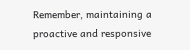Remember, maintaining a proactive and responsive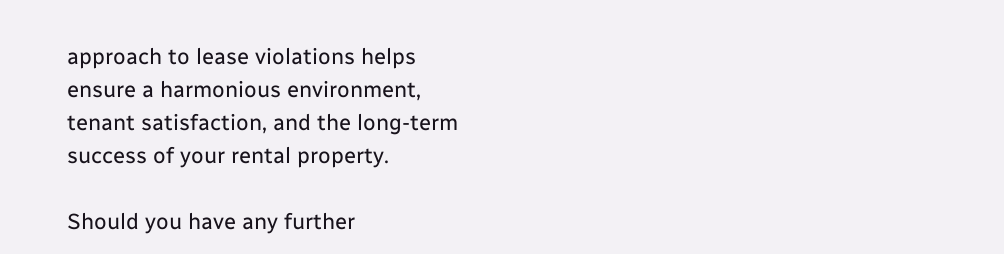approach to lease violations helps ensure a harmonious environment, tenant satisfaction, and the long-term success of your rental property.

Should you have any further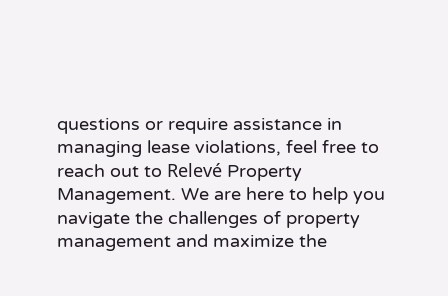questions or require assistance in managing lease violations, feel free to reach out to Relevé Property Management. We are here to help you navigate the challenges of property management and maximize the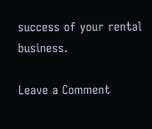success of your rental business.

Leave a Comment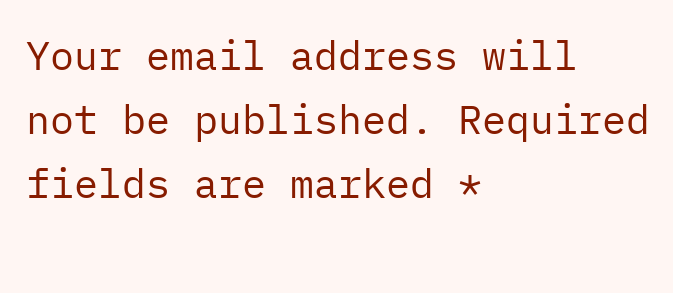Your email address will not be published. Required fields are marked *